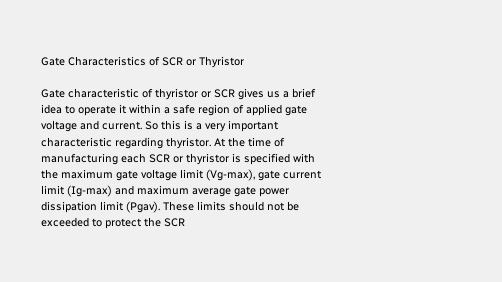Gate Characteristics of SCR or Thyristor

Gate characteristic of thyristor or SCR gives us a brief idea to operate it within a safe region of applied gate voltage and current. So this is a very important characteristic regarding thyristor. At the time of manufacturing each SCR or thyristor is specified with the maximum gate voltage limit (Vg-max), gate current limit (Ig-max) and maximum average gate power dissipation limit (Pgav). These limits should not be exceeded to protect the SCR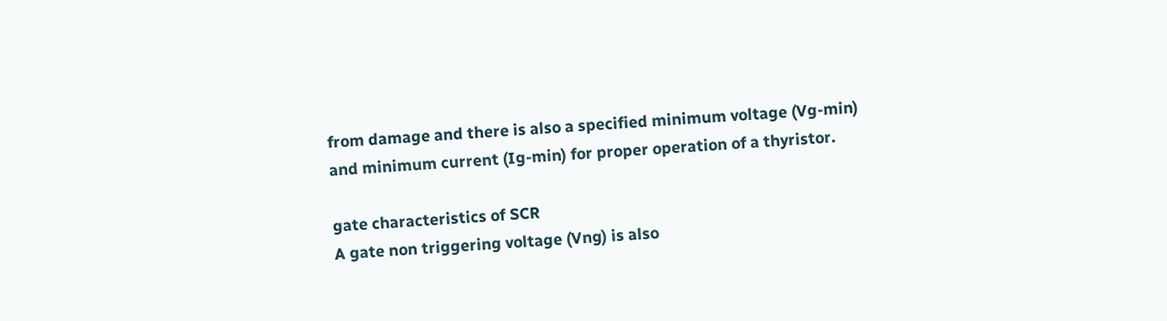from damage and there is also a specified minimum voltage (Vg-min) and minimum current (Ig-min) for proper operation of a thyristor.

gate characteristics of SCR
A gate non triggering voltage (Vng) is also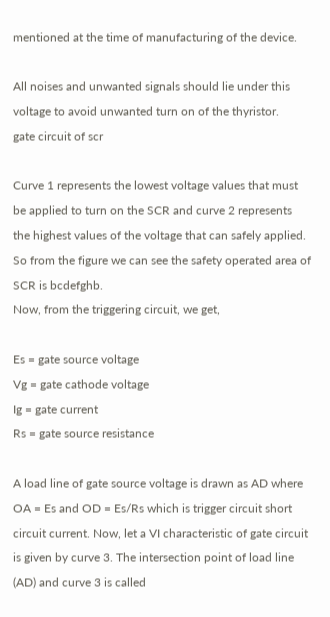mentioned at the time of manufacturing of the device.

All noises and unwanted signals should lie under this voltage to avoid unwanted turn on of the thyristor.
gate circuit of scr

Curve 1 represents the lowest voltage values that must be applied to turn on the SCR and curve 2 represents the highest values of the voltage that can safely applied. So from the figure we can see the safety operated area of SCR is bcdefghb.
Now, from the triggering circuit, we get,

Es = gate source voltage
Vg = gate cathode voltage
Ig = gate current
Rs = gate source resistance

A load line of gate source voltage is drawn as AD where OA = Es and OD = Es/Rs which is trigger circuit short circuit current. Now, let a VI characteristic of gate circuit is given by curve 3. The intersection point of load line (AD) and curve 3 is called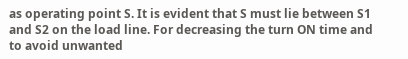as operating point S. It is evident that S must lie between S1 and S2 on the load line. For decreasing the turn ON time and to avoid unwanted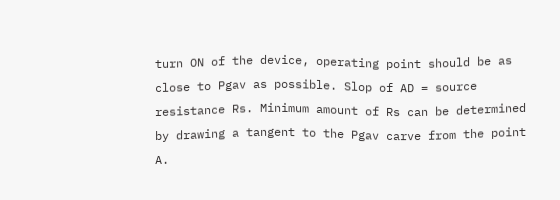turn ON of the device, operating point should be as close to Pgav as possible. Slop of AD = source resistance Rs. Minimum amount of Rs can be determined by drawing a tangent to the Pgav carve from the point A.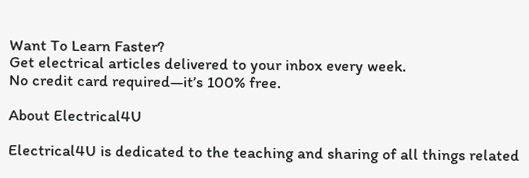Want To Learn Faster?
Get electrical articles delivered to your inbox every week.
No credit card required—it’s 100% free.

About Electrical4U

Electrical4U is dedicated to the teaching and sharing of all things related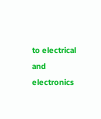to electrical and electronics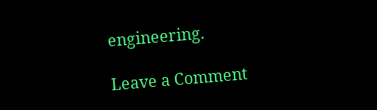engineering.

Leave a Comment